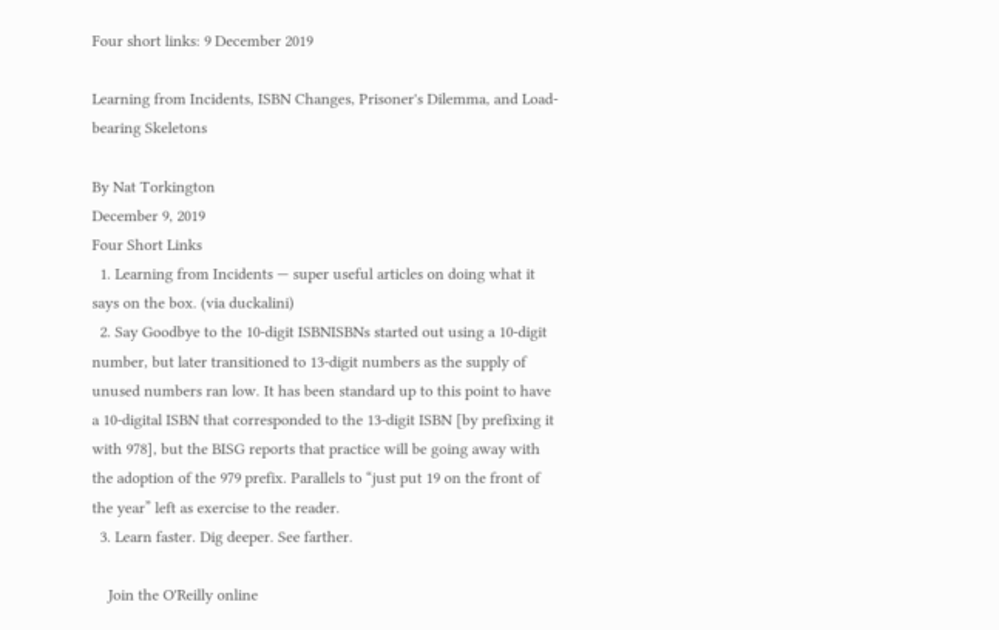Four short links: 9 December 2019

Learning from Incidents, ISBN Changes, Prisoner's Dilemma, and Load-bearing Skeletons

By Nat Torkington
December 9, 2019
Four Short Links
  1. Learning from Incidents — super useful articles on doing what it says on the box. (via duckalini)
  2. Say Goodbye to the 10-digit ISBNISBNs started out using a 10-digit number, but later transitioned to 13-digit numbers as the supply of unused numbers ran low. It has been standard up to this point to have a 10-digital ISBN that corresponded to the 13-digit ISBN [by prefixing it with 978], but the BISG reports that practice will be going away with the adoption of the 979 prefix. Parallels to “just put 19 on the front of the year” left as exercise to the reader.
  3. Learn faster. Dig deeper. See farther.

    Join the O'Reilly online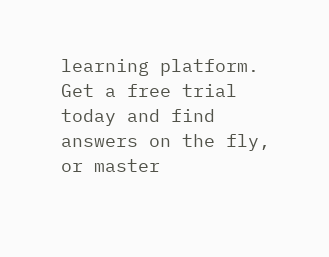learning platform. Get a free trial today and find answers on the fly, or master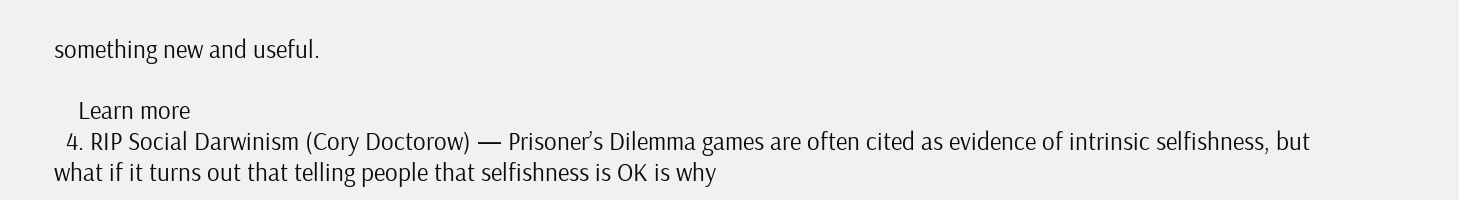something new and useful.

    Learn more
  4. RIP Social Darwinism (Cory Doctorow) — Prisoner’s Dilemma games are often cited as evidence of intrinsic selfishness, but what if it turns out that telling people that selfishness is OK is why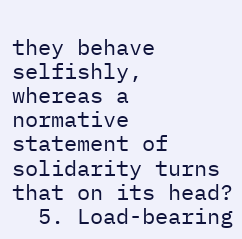they behave selfishly, whereas a normative statement of solidarity turns that on its head?
  5. Load-bearing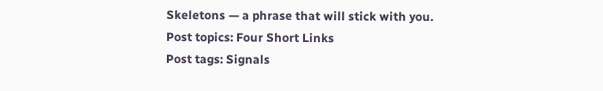Skeletons — a phrase that will stick with you.
Post topics: Four Short Links
Post tags: Signals